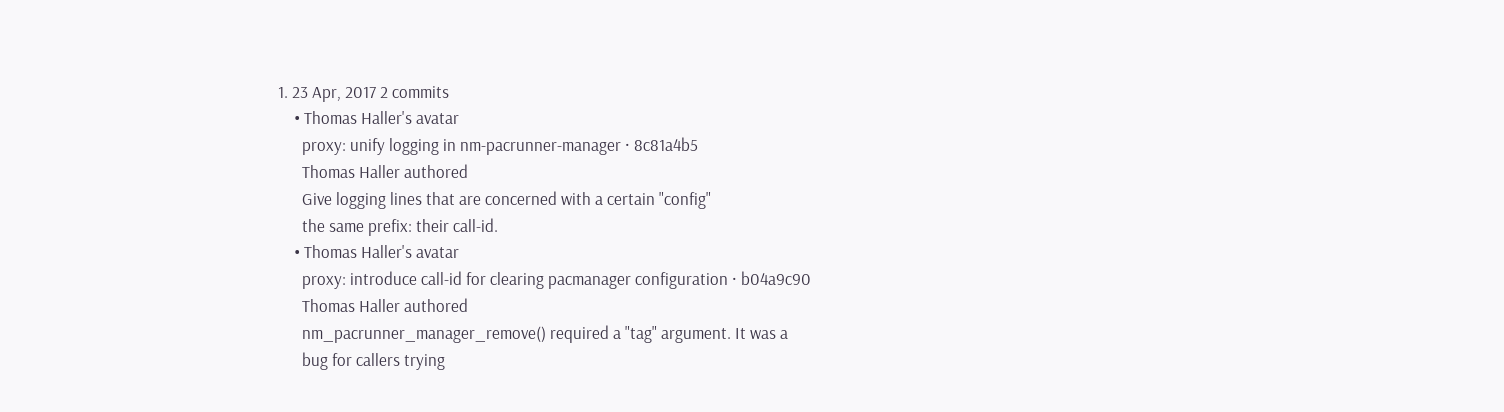1. 23 Apr, 2017 2 commits
    • Thomas Haller's avatar
      proxy: unify logging in nm-pacrunner-manager · 8c81a4b5
      Thomas Haller authored
      Give logging lines that are concerned with a certain "config"
      the same prefix: their call-id.
    • Thomas Haller's avatar
      proxy: introduce call-id for clearing pacmanager configuration · b04a9c90
      Thomas Haller authored
      nm_pacrunner_manager_remove() required a "tag" argument. It was a
      bug for callers trying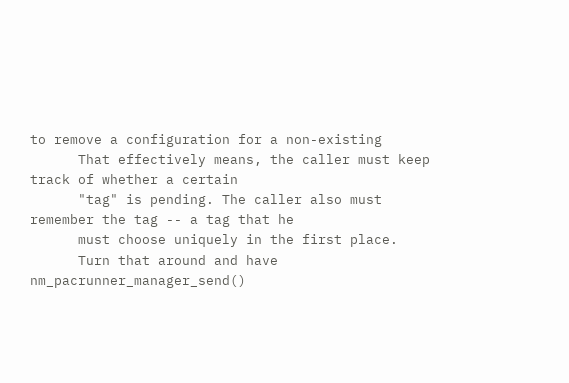to remove a configuration for a non-existing
      That effectively means, the caller must keep track of whether a certain
      "tag" is pending. The caller also must remember the tag -- a tag that he
      must choose uniquely in the first place.
      Turn that around and have nm_pacrunner_manager_send()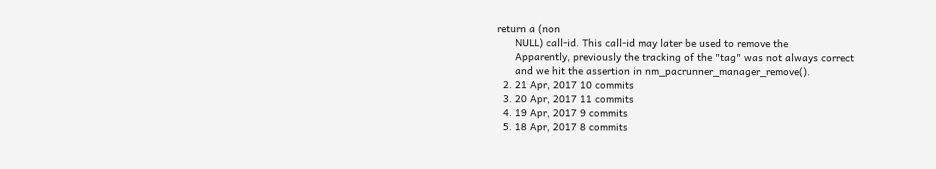return a (non
      NULL) call-id. This call-id may later be used to remove the
      Apparently, previously the tracking of the "tag" was not always correct
      and we hit the assertion in nm_pacrunner_manager_remove().
  2. 21 Apr, 2017 10 commits
  3. 20 Apr, 2017 11 commits
  4. 19 Apr, 2017 9 commits
  5. 18 Apr, 2017 8 commits